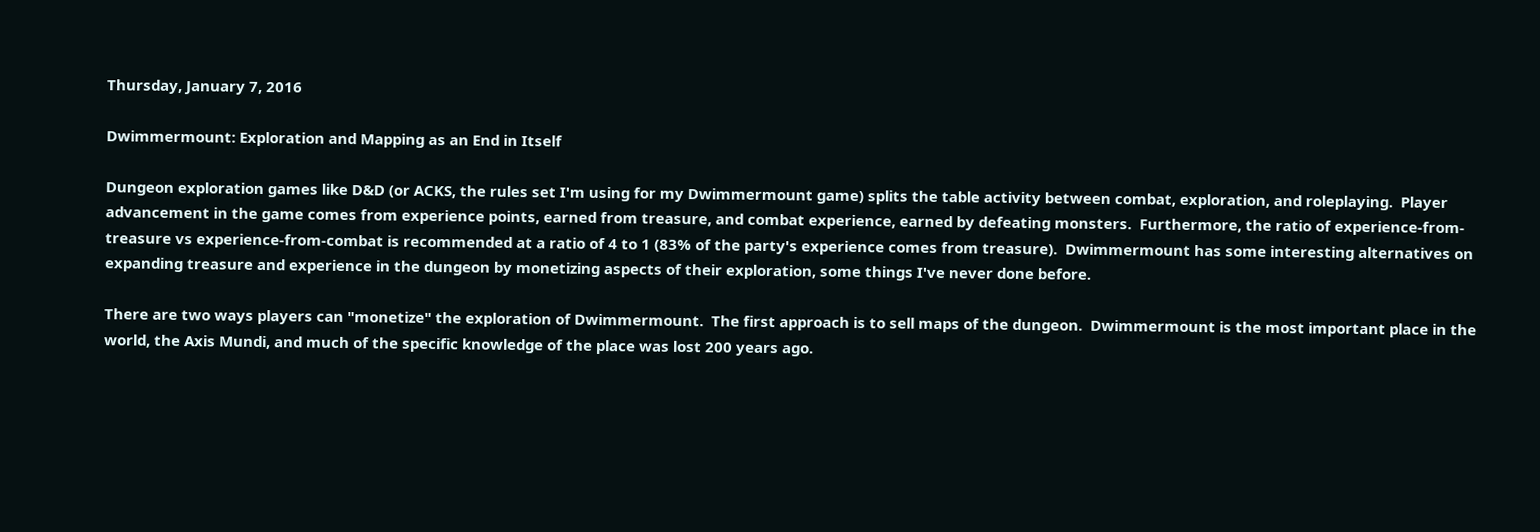Thursday, January 7, 2016

Dwimmermount: Exploration and Mapping as an End in Itself

Dungeon exploration games like D&D (or ACKS, the rules set I'm using for my Dwimmermount game) splits the table activity between combat, exploration, and roleplaying.  Player advancement in the game comes from experience points, earned from treasure, and combat experience, earned by defeating monsters.  Furthermore, the ratio of experience-from-treasure vs experience-from-combat is recommended at a ratio of 4 to 1 (83% of the party's experience comes from treasure).  Dwimmermount has some interesting alternatives on expanding treasure and experience in the dungeon by monetizing aspects of their exploration, some things I've never done before.

There are two ways players can "monetize" the exploration of Dwimmermount.  The first approach is to sell maps of the dungeon.  Dwimmermount is the most important place in the world, the Axis Mundi, and much of the specific knowledge of the place was lost 200 years ago.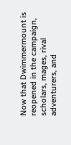Now that Dwimmermount is reopened in the campaign, scholars, mages, rival adventurers, and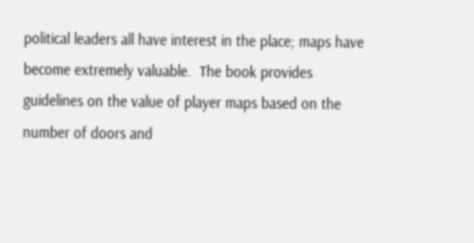political leaders all have interest in the place; maps have become extremely valuable.  The book provides guidelines on the value of player maps based on the number of doors and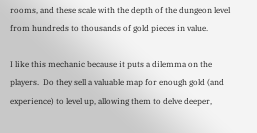rooms, and these scale with the depth of the dungeon level from hundreds to thousands of gold pieces in value.

I like this mechanic because it puts a dilemma on the players.  Do they sell a valuable map for enough gold (and experience) to level up, allowing them to delve deeper,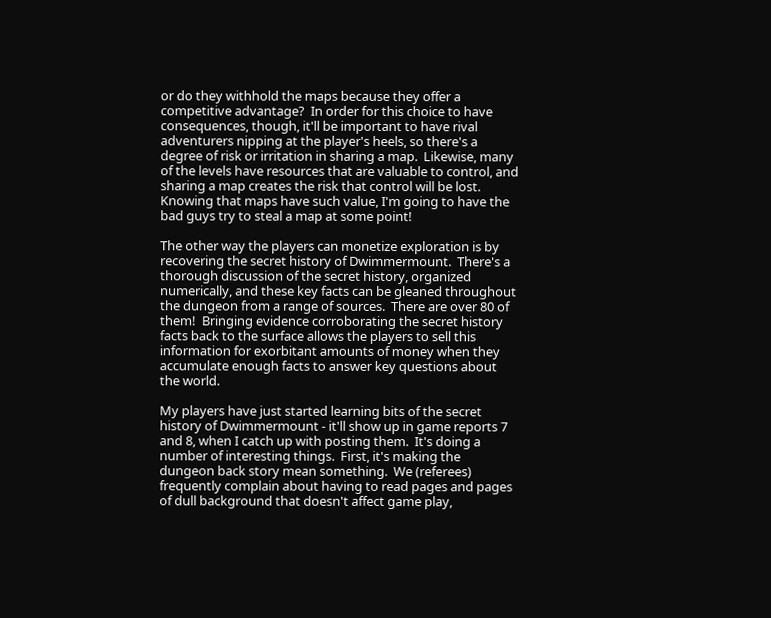or do they withhold the maps because they offer a competitive advantage?  In order for this choice to have consequences, though, it'll be important to have rival adventurers nipping at the player's heels, so there's a degree of risk or irritation in sharing a map.  Likewise, many of the levels have resources that are valuable to control, and sharing a map creates the risk that control will be lost.  Knowing that maps have such value, I'm going to have the bad guys try to steal a map at some point!

The other way the players can monetize exploration is by recovering the secret history of Dwimmermount.  There's a thorough discussion of the secret history, organized numerically, and these key facts can be gleaned throughout the dungeon from a range of sources.  There are over 80 of them!  Bringing evidence corroborating the secret history facts back to the surface allows the players to sell this information for exorbitant amounts of money when they accumulate enough facts to answer key questions about the world.

My players have just started learning bits of the secret history of Dwimmermount - it'll show up in game reports 7 and 8, when I catch up with posting them.  It's doing a number of interesting things.  First, it's making the dungeon back story mean something.  We (referees) frequently complain about having to read pages and pages of dull background that doesn't affect game play,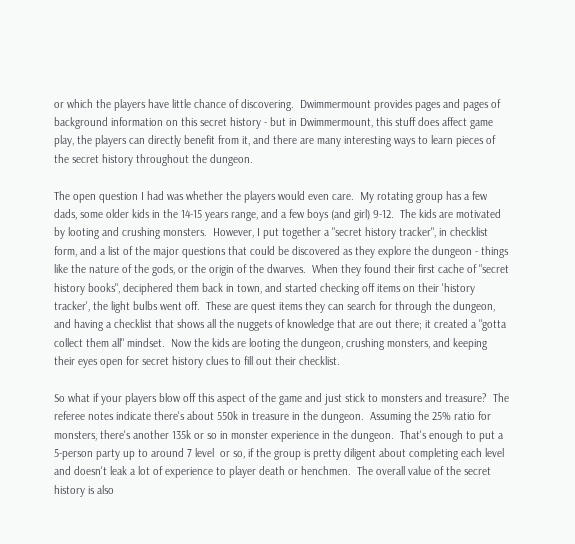or which the players have little chance of discovering.  Dwimmermount provides pages and pages of background information on this secret history - but in Dwimmermount, this stuff does affect game play, the players can directly benefit from it, and there are many interesting ways to learn pieces of the secret history throughout the dungeon.

The open question I had was whether the players would even care.  My rotating group has a few dads, some older kids in the 14-15 years range, and a few boys (and girl) 9-12.  The kids are motivated by looting and crushing monsters.  However, I put together a "secret history tracker", in checklist form, and a list of the major questions that could be discovered as they explore the dungeon - things like the nature of the gods, or the origin of the dwarves.  When they found their first cache of "secret history books", deciphered them back in town, and started checking off items on their 'history tracker', the light bulbs went off.  These are quest items they can search for through the dungeon, and having a checklist that shows all the nuggets of knowledge that are out there; it created a "gotta collect them all" mindset.  Now the kids are looting the dungeon, crushing monsters, and keeping their eyes open for secret history clues to fill out their checklist.

So what if your players blow off this aspect of the game and just stick to monsters and treasure?  The referee notes indicate there's about 550k in treasure in the dungeon.  Assuming the 25% ratio for monsters, there's another 135k or so in monster experience in the dungeon.  That's enough to put a 5-person party up to around 7 level  or so, if the group is pretty diligent about completing each level and doesn't leak a lot of experience to player death or henchmen.  The overall value of the secret history is also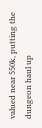valued near 550k, putting the dungeon haul up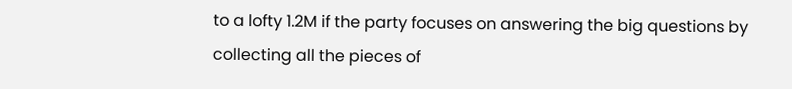to a lofty 1.2M if the party focuses on answering the big questions by collecting all the pieces of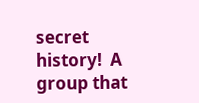secret history!  A group that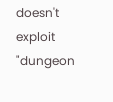doesn't exploit "dungeon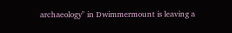archaeology" in Dwimmermount is leaving a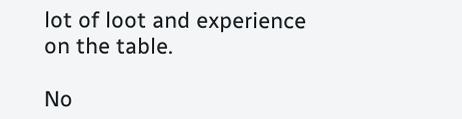lot of loot and experience on the table.

No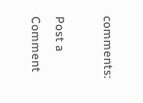comments:

Post a Comment